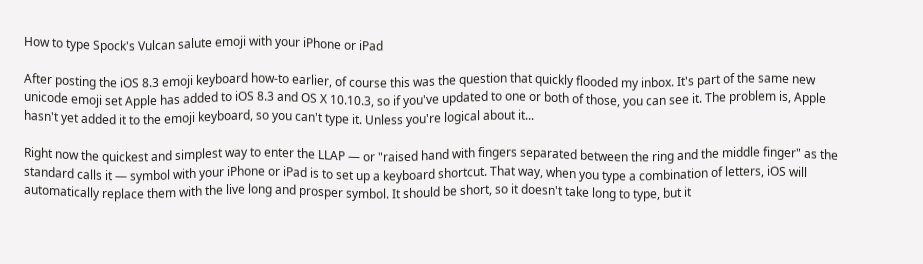How to type Spock's Vulcan salute emoji with your iPhone or iPad

After posting the iOS 8.3 emoji keyboard how-to earlier, of course this was the question that quickly flooded my inbox. It's part of the same new unicode emoji set Apple has added to iOS 8.3 and OS X 10.10.3, so if you've updated to one or both of those, you can see it. The problem is, Apple hasn't yet added it to the emoji keyboard, so you can't type it. Unless you're logical about it...

Right now the quickest and simplest way to enter the LLAP — or "raised hand with fingers separated between the ring and the middle finger" as the standard calls it — symbol with your iPhone or iPad is to set up a keyboard shortcut. That way, when you type a combination of letters, iOS will automatically replace them with the live long and prosper symbol. It should be short, so it doesn't take long to type, but it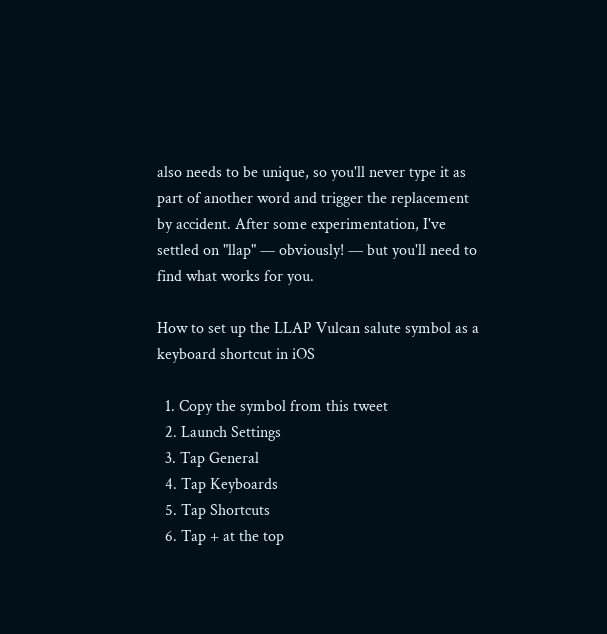also needs to be unique, so you'll never type it as part of another word and trigger the replacement by accident. After some experimentation, I've settled on "llap" — obviously! — but you'll need to find what works for you.

How to set up the LLAP Vulcan salute symbol as a keyboard shortcut in iOS

  1. Copy the symbol from this tweet
  2. Launch Settings
  3. Tap General
  4. Tap Keyboards
  5. Tap Shortcuts
  6. Tap + at the top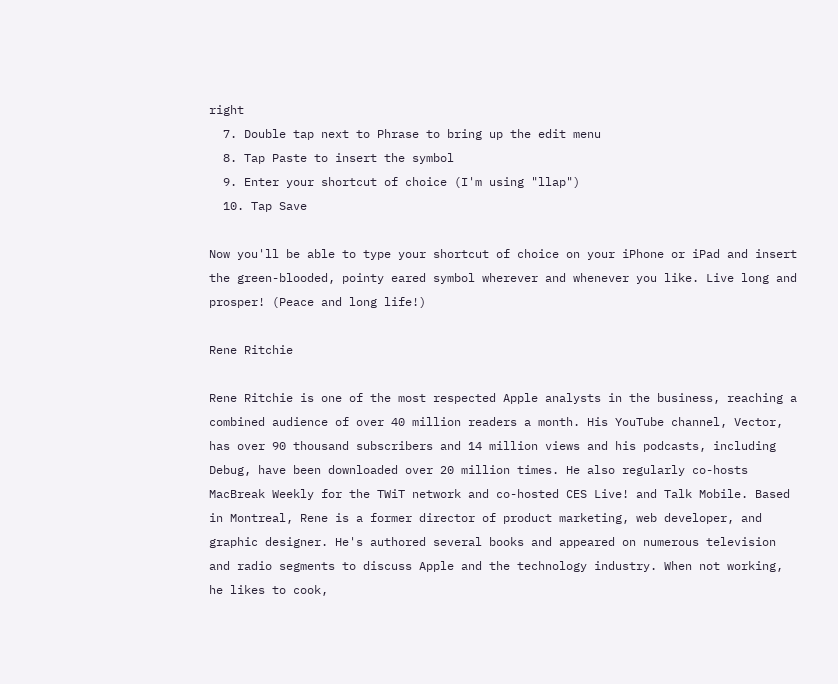right
  7. Double tap next to Phrase to bring up the edit menu
  8. Tap Paste to insert the symbol
  9. Enter your shortcut of choice (I'm using "llap")
  10. Tap Save

Now you'll be able to type your shortcut of choice on your iPhone or iPad and insert the green-blooded, pointy eared symbol wherever and whenever you like. Live long and prosper! (Peace and long life!)

Rene Ritchie

Rene Ritchie is one of the most respected Apple analysts in the business, reaching a combined audience of over 40 million readers a month. His YouTube channel, Vector, has over 90 thousand subscribers and 14 million views and his podcasts, including Debug, have been downloaded over 20 million times. He also regularly co-hosts MacBreak Weekly for the TWiT network and co-hosted CES Live! and Talk Mobile. Based in Montreal, Rene is a former director of product marketing, web developer, and graphic designer. He's authored several books and appeared on numerous television and radio segments to discuss Apple and the technology industry. When not working, he likes to cook,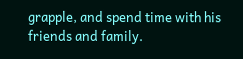grapple, and spend time with his friends and family.